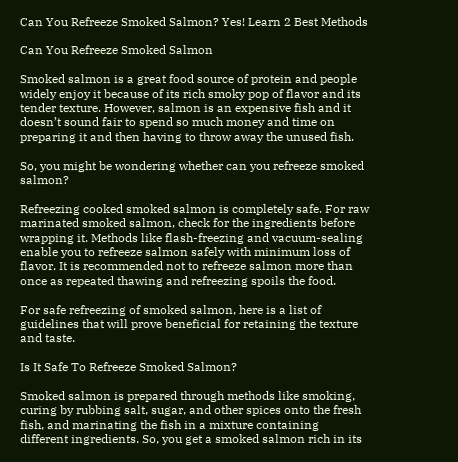Can You Refreeze Smoked Salmon? Yes! Learn 2 Best Methods

Can You Refreeze Smoked Salmon

Smoked salmon is a great food source of protein and people widely enjoy it because of its rich smoky pop of flavor and its tender texture. However, salmon is an expensive fish and it doesn’t sound fair to spend so much money and time on preparing it and then having to throw away the unused fish.

So, you might be wondering whether can you refreeze smoked salmon?

Refreezing cooked smoked salmon is completely safe. For raw marinated smoked salmon, check for the ingredients before wrapping it. Methods like flash-freezing and vacuum-sealing enable you to refreeze salmon safely with minimum loss of flavor. It is recommended not to refreeze salmon more than once as repeated thawing and refreezing spoils the food.

For safe refreezing of smoked salmon, here is a list of guidelines that will prove beneficial for retaining the texture and taste.

Is It Safe To Refreeze Smoked Salmon?

Smoked salmon is prepared through methods like smoking, curing by rubbing salt, sugar, and other spices onto the fresh fish, and marinating the fish in a mixture containing different ingredients. So, you get a smoked salmon rich in its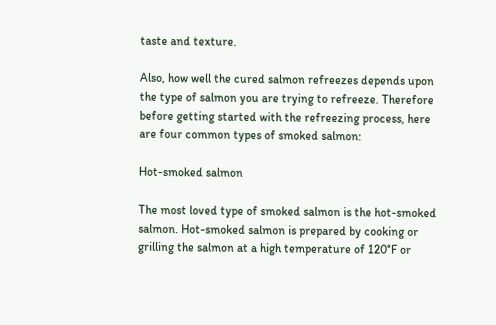taste and texture.

Also, how well the cured salmon refreezes depends upon the type of salmon you are trying to refreeze. Therefore before getting started with the refreezing process, here are four common types of smoked salmon:

Hot-smoked salmon

The most loved type of smoked salmon is the hot-smoked salmon. Hot-smoked salmon is prepared by cooking or grilling the salmon at a high temperature of 120°F or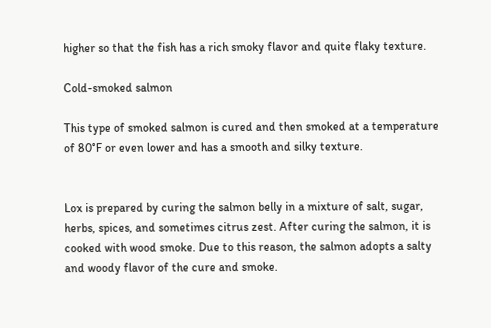higher so that the fish has a rich smoky flavor and quite flaky texture.

Cold-smoked salmon

This type of smoked salmon is cured and then smoked at a temperature of 80°F or even lower and has a smooth and silky texture.


Lox is prepared by curing the salmon belly in a mixture of salt, sugar, herbs, spices, and sometimes citrus zest. After curing the salmon, it is cooked with wood smoke. Due to this reason, the salmon adopts a salty and woody flavor of the cure and smoke.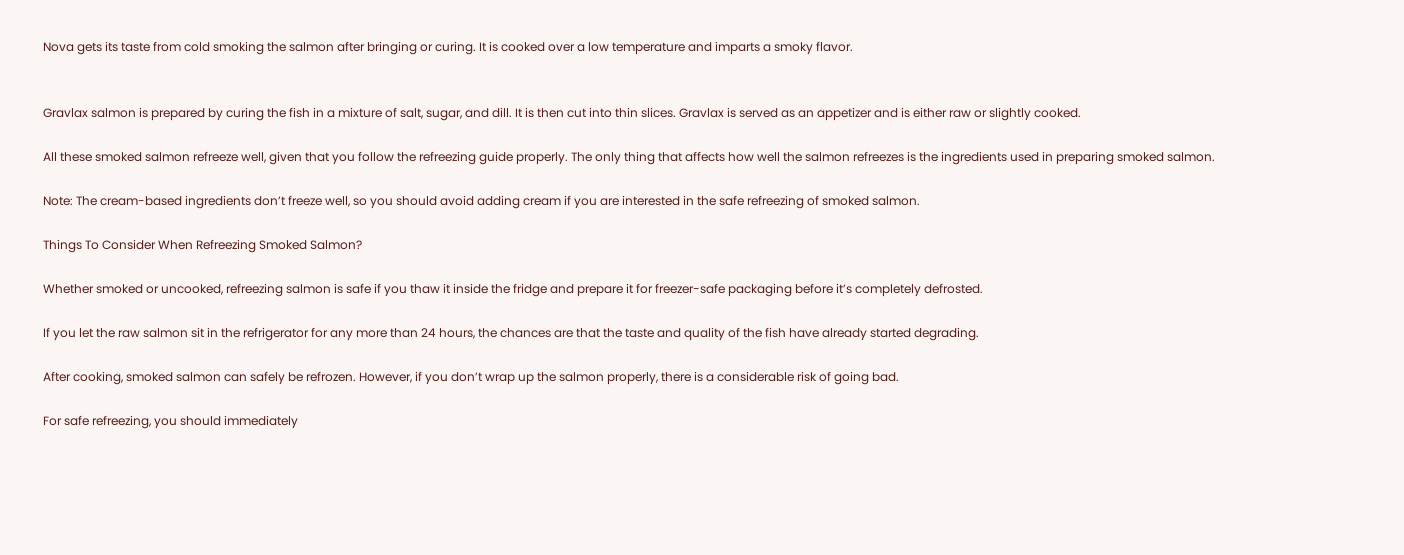Nova gets its taste from cold smoking the salmon after bringing or curing. It is cooked over a low temperature and imparts a smoky flavor.


Gravlax salmon is prepared by curing the fish in a mixture of salt, sugar, and dill. It is then cut into thin slices. Gravlax is served as an appetizer and is either raw or slightly cooked.

All these smoked salmon refreeze well, given that you follow the refreezing guide properly. The only thing that affects how well the salmon refreezes is the ingredients used in preparing smoked salmon.

Note: The cream-based ingredients don’t freeze well, so you should avoid adding cream if you are interested in the safe refreezing of smoked salmon.

Things To Consider When Refreezing Smoked Salmon?

Whether smoked or uncooked, refreezing salmon is safe if you thaw it inside the fridge and prepare it for freezer-safe packaging before it’s completely defrosted.

If you let the raw salmon sit in the refrigerator for any more than 24 hours, the chances are that the taste and quality of the fish have already started degrading.

After cooking, smoked salmon can safely be refrozen. However, if you don’t wrap up the salmon properly, there is a considerable risk of going bad.

For safe refreezing, you should immediately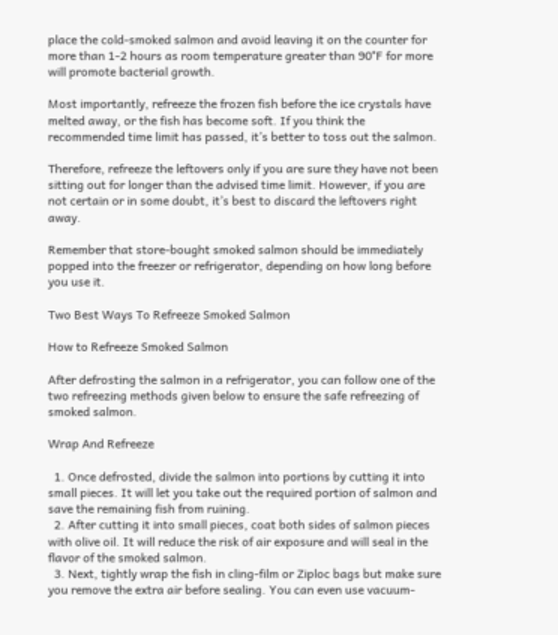place the cold-smoked salmon and avoid leaving it on the counter for more than 1-2 hours as room temperature greater than 90°F for more will promote bacterial growth.

Most importantly, refreeze the frozen fish before the ice crystals have melted away, or the fish has become soft. If you think the recommended time limit has passed, it’s better to toss out the salmon.

Therefore, refreeze the leftovers only if you are sure they have not been sitting out for longer than the advised time limit. However, if you are not certain or in some doubt, it’s best to discard the leftovers right away.

Remember that store-bought smoked salmon should be immediately popped into the freezer or refrigerator, depending on how long before you use it.

Two Best Ways To Refreeze Smoked Salmon

How to Refreeze Smoked Salmon

After defrosting the salmon in a refrigerator, you can follow one of the two refreezing methods given below to ensure the safe refreezing of smoked salmon.

Wrap And Refreeze

  1. Once defrosted, divide the salmon into portions by cutting it into small pieces. It will let you take out the required portion of salmon and save the remaining fish from ruining.
  2. After cutting it into small pieces, coat both sides of salmon pieces with olive oil. It will reduce the risk of air exposure and will seal in the flavor of the smoked salmon.
  3. Next, tightly wrap the fish in cling-film or Ziploc bags but make sure you remove the extra air before sealing. You can even use vacuum-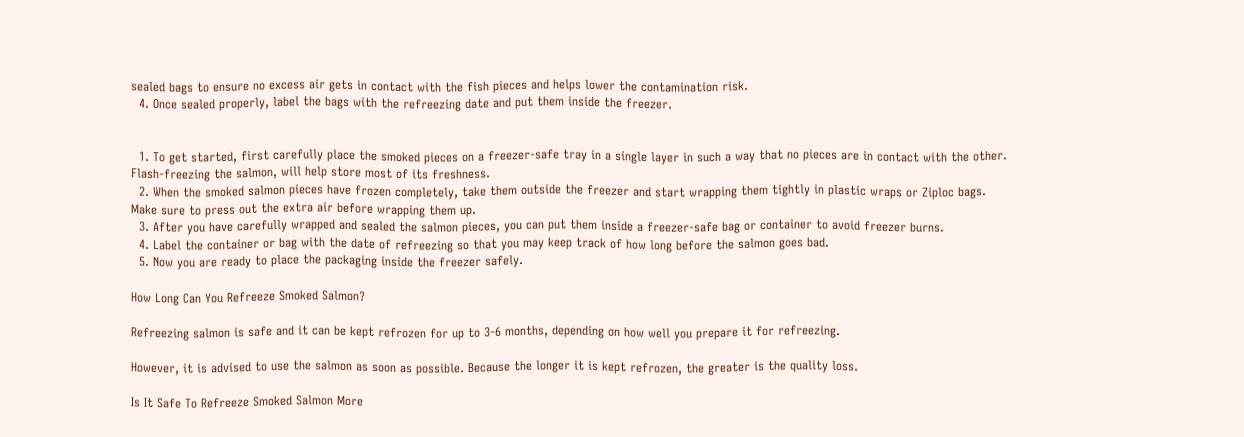sealed bags to ensure no excess air gets in contact with the fish pieces and helps lower the contamination risk.
  4. Once sealed properly, label the bags with the refreezing date and put them inside the freezer.


  1. To get started, first carefully place the smoked pieces on a freezer-safe tray in a single layer in such a way that no pieces are in contact with the other. Flash-freezing the salmon, will help store most of its freshness.
  2. When the smoked salmon pieces have frozen completely, take them outside the freezer and start wrapping them tightly in plastic wraps or Ziploc bags. Make sure to press out the extra air before wrapping them up.
  3. After you have carefully wrapped and sealed the salmon pieces, you can put them inside a freezer-safe bag or container to avoid freezer burns.
  4. Label the container or bag with the date of refreezing so that you may keep track of how long before the salmon goes bad.
  5. Now you are ready to place the packaging inside the freezer safely.

How Long Can You Refreeze Smoked Salmon?

Refreezing salmon is safe and it can be kept refrozen for up to 3-6 months, depending on how well you prepare it for refreezing.

However, it is advised to use the salmon as soon as possible. Because the longer it is kept refrozen, the greater is the quality loss.

Is It Safe To Refreeze Smoked Salmon More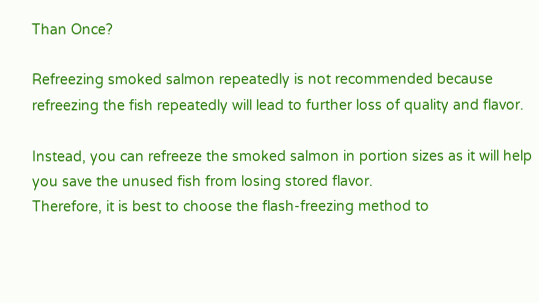Than Once?

Refreezing smoked salmon repeatedly is not recommended because refreezing the fish repeatedly will lead to further loss of quality and flavor.

Instead, you can refreeze the smoked salmon in portion sizes as it will help you save the unused fish from losing stored flavor.
Therefore, it is best to choose the flash-freezing method to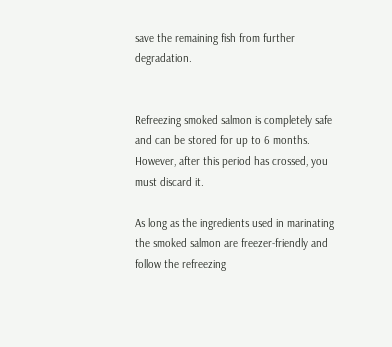save the remaining fish from further degradation.


Refreezing smoked salmon is completely safe and can be stored for up to 6 months. However, after this period has crossed, you must discard it.

As long as the ingredients used in marinating the smoked salmon are freezer-friendly and follow the refreezing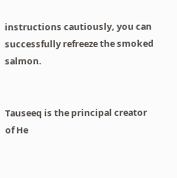instructions cautiously, you can successfully refreeze the smoked salmon.


Tauseeq is the principal creator of He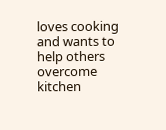loves cooking and wants to help others overcome kitchen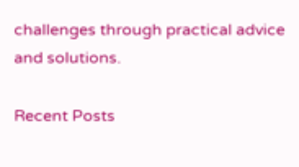challenges through practical advice and solutions.

Recent Posts